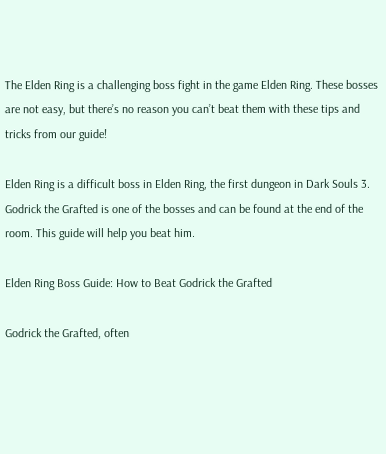The Elden Ring is a challenging boss fight in the game Elden Ring. These bosses are not easy, but there’s no reason you can’t beat them with these tips and tricks from our guide!

Elden Ring is a difficult boss in Elden Ring, the first dungeon in Dark Souls 3. Godrick the Grafted is one of the bosses and can be found at the end of the room. This guide will help you beat him.

Elden Ring Boss Guide: How to Beat Godrick the Grafted

Godrick the Grafted, often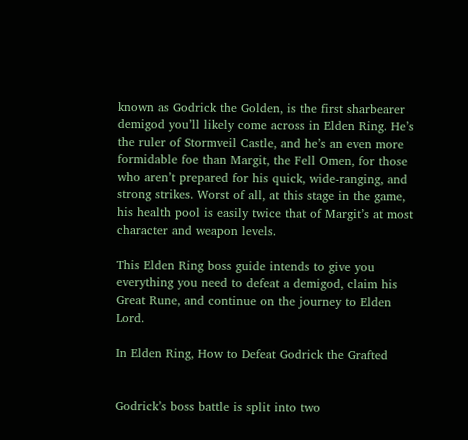known as Godrick the Golden, is the first sharbearer demigod you’ll likely come across in Elden Ring. He’s the ruler of Stormveil Castle, and he’s an even more formidable foe than Margit, the Fell Omen, for those who aren’t prepared for his quick, wide-ranging, and strong strikes. Worst of all, at this stage in the game, his health pool is easily twice that of Margit’s at most character and weapon levels.

This Elden Ring boss guide intends to give you everything you need to defeat a demigod, claim his Great Rune, and continue on the journey to Elden Lord.

In Elden Ring, How to Defeat Godrick the Grafted


Godrick’s boss battle is split into two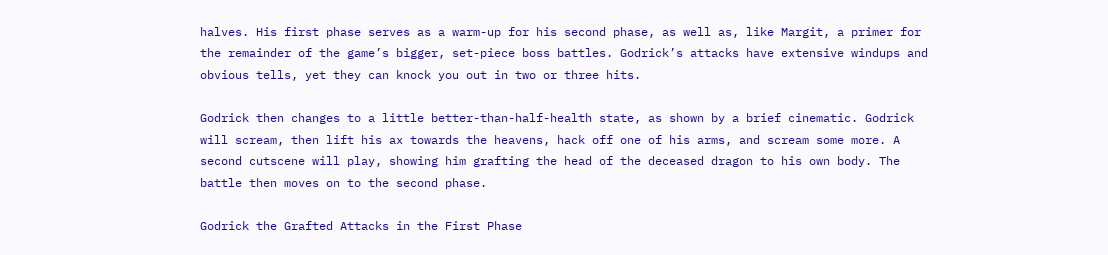halves. His first phase serves as a warm-up for his second phase, as well as, like Margit, a primer for the remainder of the game’s bigger, set-piece boss battles. Godrick’s attacks have extensive windups and obvious tells, yet they can knock you out in two or three hits.

Godrick then changes to a little better-than-half-health state, as shown by a brief cinematic. Godrick will scream, then lift his ax towards the heavens, hack off one of his arms, and scream some more. A second cutscene will play, showing him grafting the head of the deceased dragon to his own body. The battle then moves on to the second phase.

Godrick the Grafted Attacks in the First Phase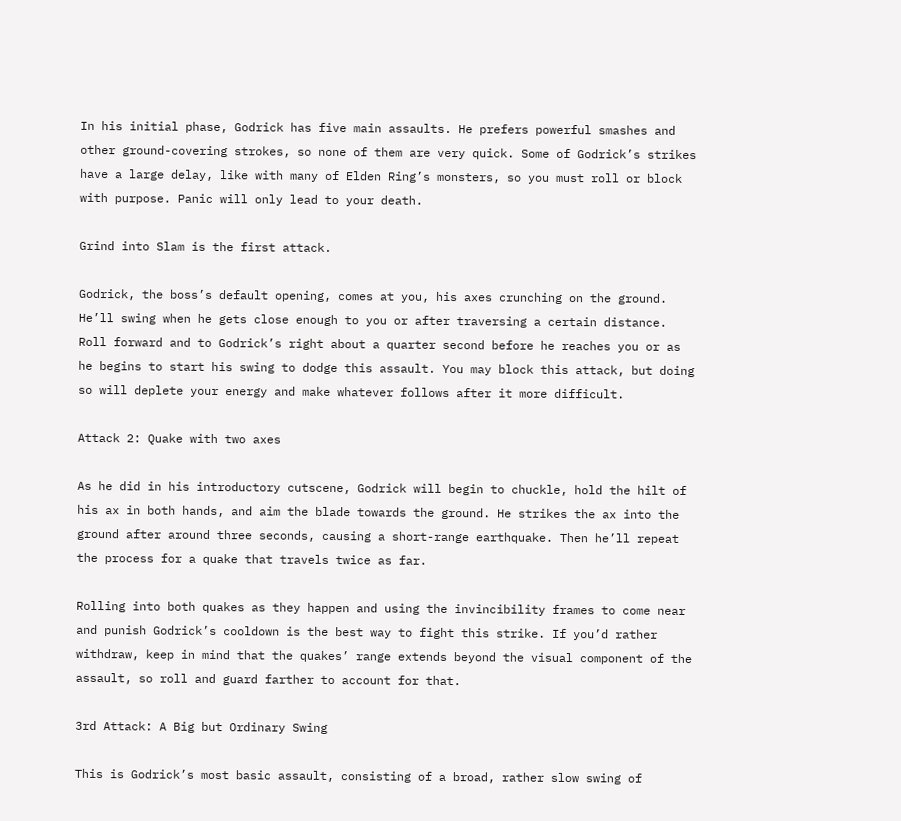In his initial phase, Godrick has five main assaults. He prefers powerful smashes and other ground-covering strokes, so none of them are very quick. Some of Godrick’s strikes have a large delay, like with many of Elden Ring’s monsters, so you must roll or block with purpose. Panic will only lead to your death.

Grind into Slam is the first attack.

Godrick, the boss’s default opening, comes at you, his axes crunching on the ground. He’ll swing when he gets close enough to you or after traversing a certain distance. Roll forward and to Godrick’s right about a quarter second before he reaches you or as he begins to start his swing to dodge this assault. You may block this attack, but doing so will deplete your energy and make whatever follows after it more difficult.

Attack 2: Quake with two axes

As he did in his introductory cutscene, Godrick will begin to chuckle, hold the hilt of his ax in both hands, and aim the blade towards the ground. He strikes the ax into the ground after around three seconds, causing a short-range earthquake. Then he’ll repeat the process for a quake that travels twice as far.

Rolling into both quakes as they happen and using the invincibility frames to come near and punish Godrick’s cooldown is the best way to fight this strike. If you’d rather withdraw, keep in mind that the quakes’ range extends beyond the visual component of the assault, so roll and guard farther to account for that.

3rd Attack: A Big but Ordinary Swing

This is Godrick’s most basic assault, consisting of a broad, rather slow swing of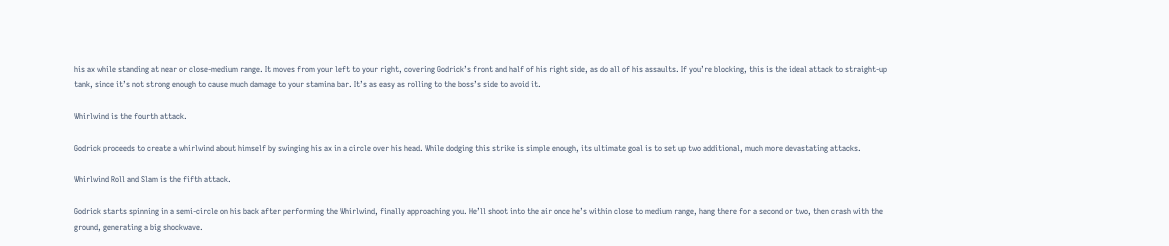his ax while standing at near or close-medium range. It moves from your left to your right, covering Godrick’s front and half of his right side, as do all of his assaults. If you’re blocking, this is the ideal attack to straight-up tank, since it’s not strong enough to cause much damage to your stamina bar. It’s as easy as rolling to the boss’s side to avoid it.

Whirlwind is the fourth attack.

Godrick proceeds to create a whirlwind about himself by swinging his ax in a circle over his head. While dodging this strike is simple enough, its ultimate goal is to set up two additional, much more devastating attacks.

Whirlwind Roll and Slam is the fifth attack.

Godrick starts spinning in a semi-circle on his back after performing the Whirlwind, finally approaching you. He’ll shoot into the air once he’s within close to medium range, hang there for a second or two, then crash with the ground, generating a big shockwave.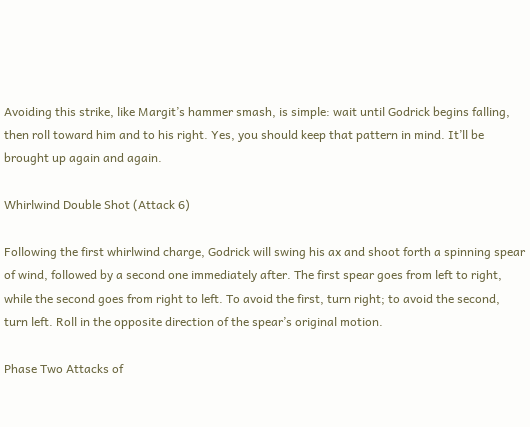Avoiding this strike, like Margit’s hammer smash, is simple: wait until Godrick begins falling, then roll toward him and to his right. Yes, you should keep that pattern in mind. It’ll be brought up again and again.

Whirlwind Double Shot (Attack 6)

Following the first whirlwind charge, Godrick will swing his ax and shoot forth a spinning spear of wind, followed by a second one immediately after. The first spear goes from left to right, while the second goes from right to left. To avoid the first, turn right; to avoid the second, turn left. Roll in the opposite direction of the spear’s original motion.

Phase Two Attacks of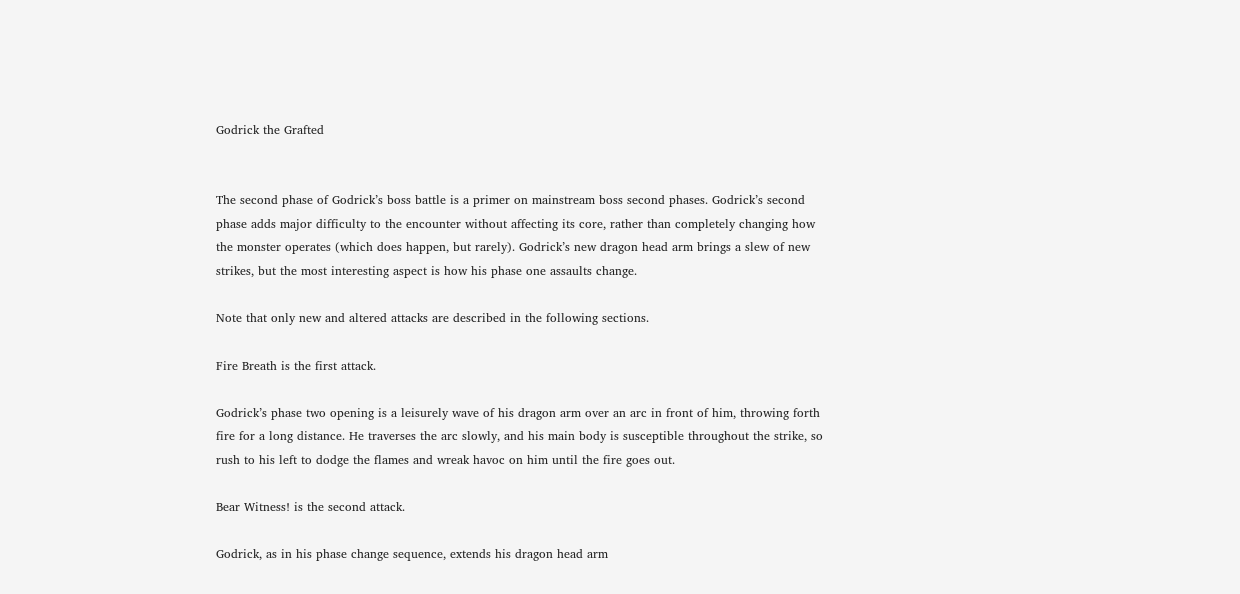Godrick the Grafted


The second phase of Godrick’s boss battle is a primer on mainstream boss second phases. Godrick’s second phase adds major difficulty to the encounter without affecting its core, rather than completely changing how the monster operates (which does happen, but rarely). Godrick’s new dragon head arm brings a slew of new strikes, but the most interesting aspect is how his phase one assaults change.

Note that only new and altered attacks are described in the following sections.

Fire Breath is the first attack.

Godrick’s phase two opening is a leisurely wave of his dragon arm over an arc in front of him, throwing forth fire for a long distance. He traverses the arc slowly, and his main body is susceptible throughout the strike, so rush to his left to dodge the flames and wreak havoc on him until the fire goes out.

Bear Witness! is the second attack.

Godrick, as in his phase change sequence, extends his dragon head arm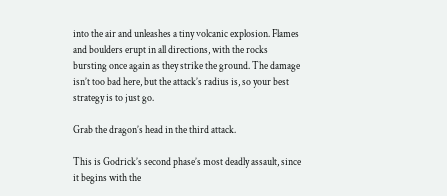into the air and unleashes a tiny volcanic explosion. Flames and boulders erupt in all directions, with the rocks bursting once again as they strike the ground. The damage isn’t too bad here, but the attack’s radius is, so your best strategy is to just go.

Grab the dragon’s head in the third attack.

This is Godrick’s second phase’s most deadly assault, since it begins with the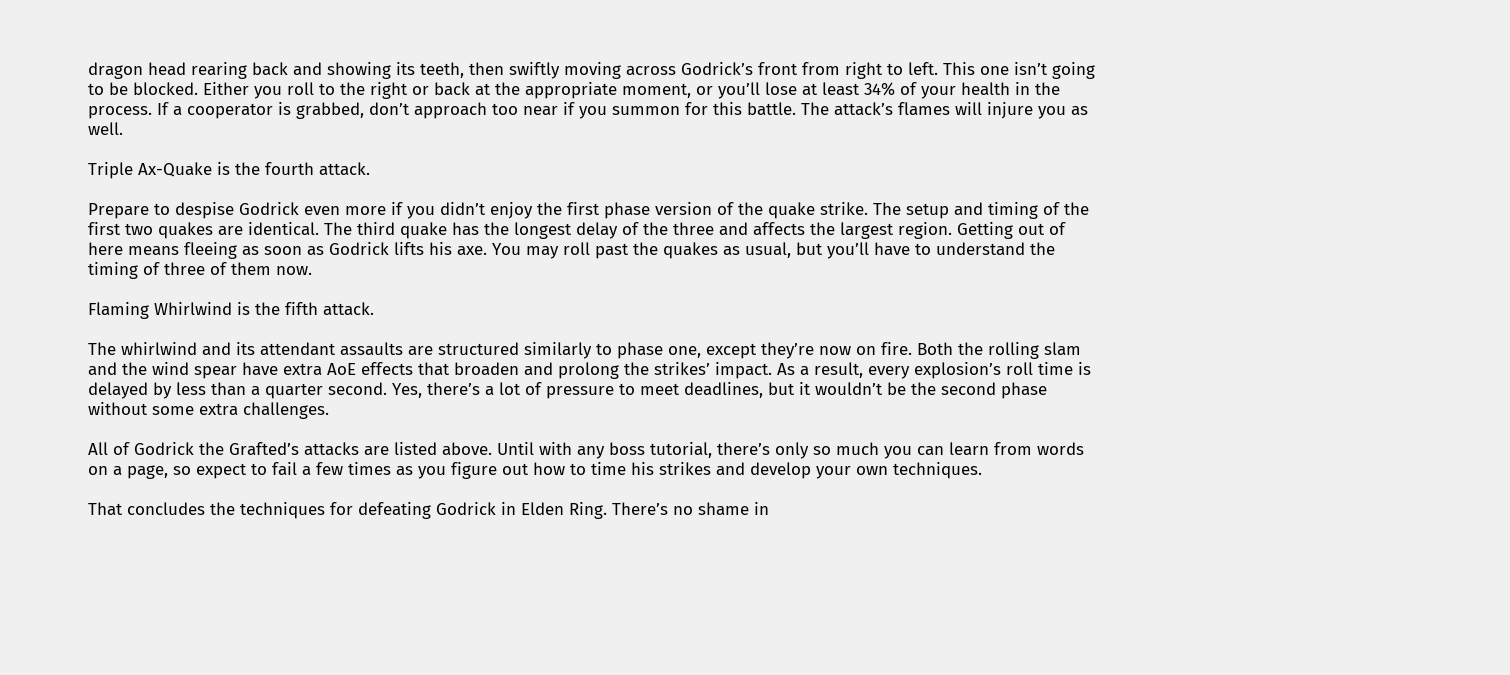dragon head rearing back and showing its teeth, then swiftly moving across Godrick’s front from right to left. This one isn’t going to be blocked. Either you roll to the right or back at the appropriate moment, or you’ll lose at least 34% of your health in the process. If a cooperator is grabbed, don’t approach too near if you summon for this battle. The attack’s flames will injure you as well.

Triple Ax-Quake is the fourth attack.

Prepare to despise Godrick even more if you didn’t enjoy the first phase version of the quake strike. The setup and timing of the first two quakes are identical. The third quake has the longest delay of the three and affects the largest region. Getting out of here means fleeing as soon as Godrick lifts his axe. You may roll past the quakes as usual, but you’ll have to understand the timing of three of them now.

Flaming Whirlwind is the fifth attack.

The whirlwind and its attendant assaults are structured similarly to phase one, except they’re now on fire. Both the rolling slam and the wind spear have extra AoE effects that broaden and prolong the strikes’ impact. As a result, every explosion’s roll time is delayed by less than a quarter second. Yes, there’s a lot of pressure to meet deadlines, but it wouldn’t be the second phase without some extra challenges.

All of Godrick the Grafted’s attacks are listed above. Until with any boss tutorial, there’s only so much you can learn from words on a page, so expect to fail a few times as you figure out how to time his strikes and develop your own techniques.

That concludes the techniques for defeating Godrick in Elden Ring. There’s no shame in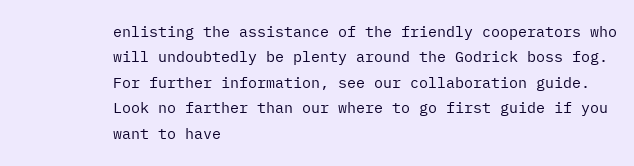enlisting the assistance of the friendly cooperators who will undoubtedly be plenty around the Godrick boss fog. For further information, see our collaboration guide. Look no farther than our where to go first guide if you want to have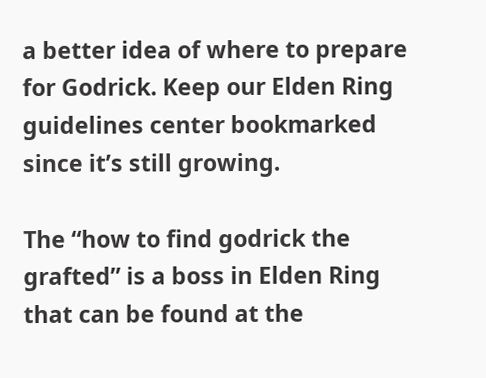a better idea of where to prepare for Godrick. Keep our Elden Ring guidelines center bookmarked since it’s still growing.

The “how to find godrick the grafted” is a boss in Elden Ring that can be found at the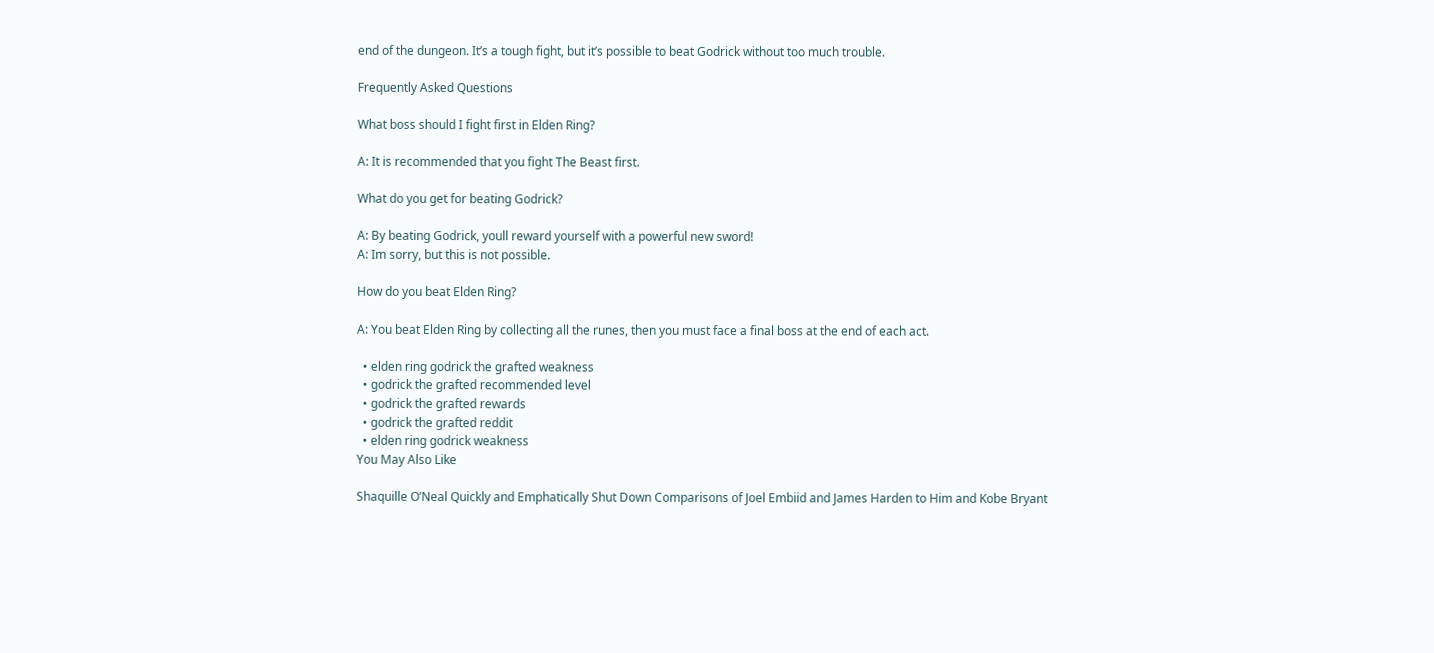end of the dungeon. It’s a tough fight, but it’s possible to beat Godrick without too much trouble.

Frequently Asked Questions

What boss should I fight first in Elden Ring?

A: It is recommended that you fight The Beast first.

What do you get for beating Godrick?

A: By beating Godrick, youll reward yourself with a powerful new sword!
A: Im sorry, but this is not possible.

How do you beat Elden Ring?

A: You beat Elden Ring by collecting all the runes, then you must face a final boss at the end of each act.

  • elden ring godrick the grafted weakness
  • godrick the grafted recommended level
  • godrick the grafted rewards
  • godrick the grafted reddit
  • elden ring godrick weakness
You May Also Like

Shaquille O’Neal Quickly and Emphatically Shut Down Comparisons of Joel Embiid and James Harden to Him and Kobe Bryant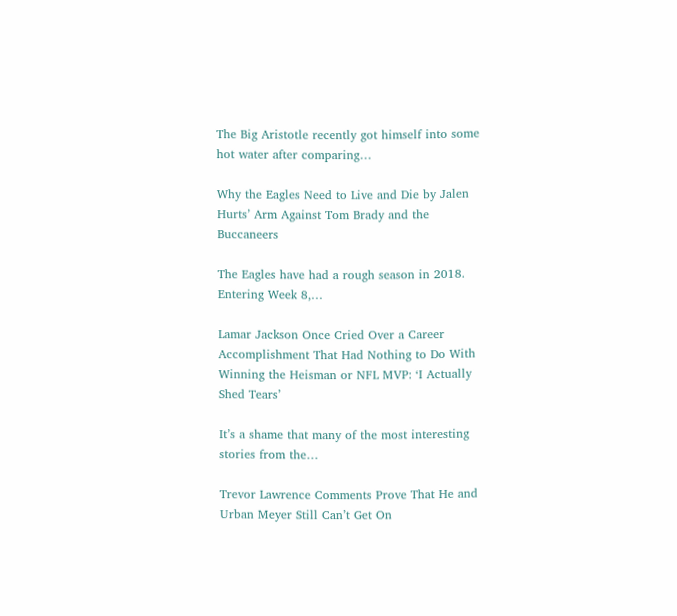The Big Aristotle recently got himself into some hot water after comparing…

Why the Eagles Need to Live and Die by Jalen Hurts’ Arm Against Tom Brady and the Buccaneers

The Eagles have had a rough season in 2018. Entering Week 8,…

Lamar Jackson Once Cried Over a Career Accomplishment That Had Nothing to Do With Winning the Heisman or NFL MVP: ‘I Actually Shed Tears’

It’s a shame that many of the most interesting stories from the…

Trevor Lawrence Comments Prove That He and Urban Meyer Still Can’t Get On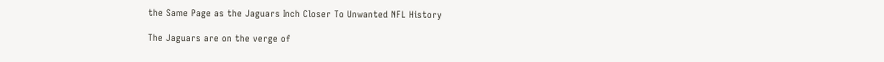the Same Page as the Jaguars Inch Closer To Unwanted NFL History

The Jaguars are on the verge of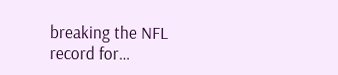breaking the NFL record for…